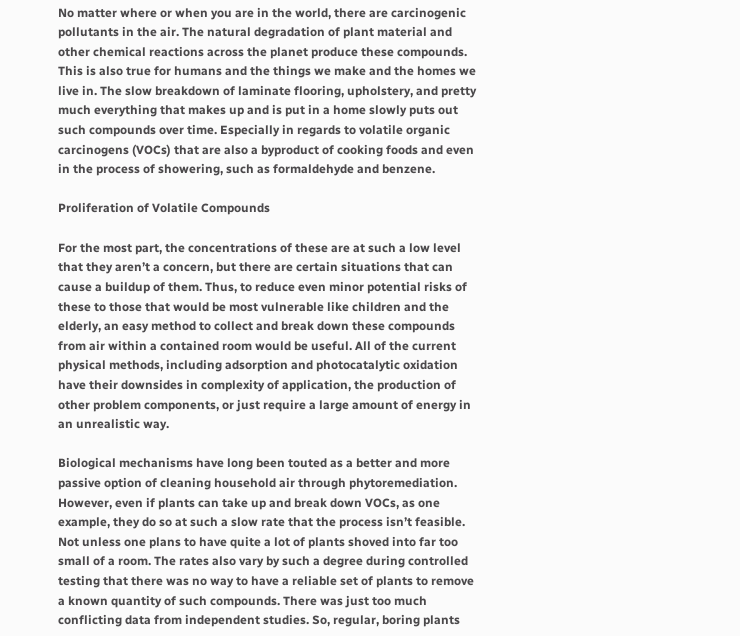No matter where or when you are in the world, there are carcinogenic pollutants in the air. The natural degradation of plant material and other chemical reactions across the planet produce these compounds. This is also true for humans and the things we make and the homes we live in. The slow breakdown of laminate flooring, upholstery, and pretty much everything that makes up and is put in a home slowly puts out such compounds over time. Especially in regards to volatile organic carcinogens (VOCs) that are also a byproduct of cooking foods and even in the process of showering, such as formaldehyde and benzene.

Proliferation of Volatile Compounds

For the most part, the concentrations of these are at such a low level that they aren’t a concern, but there are certain situations that can cause a buildup of them. Thus, to reduce even minor potential risks of these to those that would be most vulnerable like children and the elderly, an easy method to collect and break down these compounds from air within a contained room would be useful. All of the current physical methods, including adsorption and photocatalytic oxidation have their downsides in complexity of application, the production of other problem components, or just require a large amount of energy in an unrealistic way.

Biological mechanisms have long been touted as a better and more passive option of cleaning household air through phytoremediation. However, even if plants can take up and break down VOCs, as one example, they do so at such a slow rate that the process isn’t feasible. Not unless one plans to have quite a lot of plants shoved into far too small of a room. The rates also vary by such a degree during controlled testing that there was no way to have a reliable set of plants to remove a known quantity of such compounds. There was just too much conflicting data from independent studies. So, regular, boring plants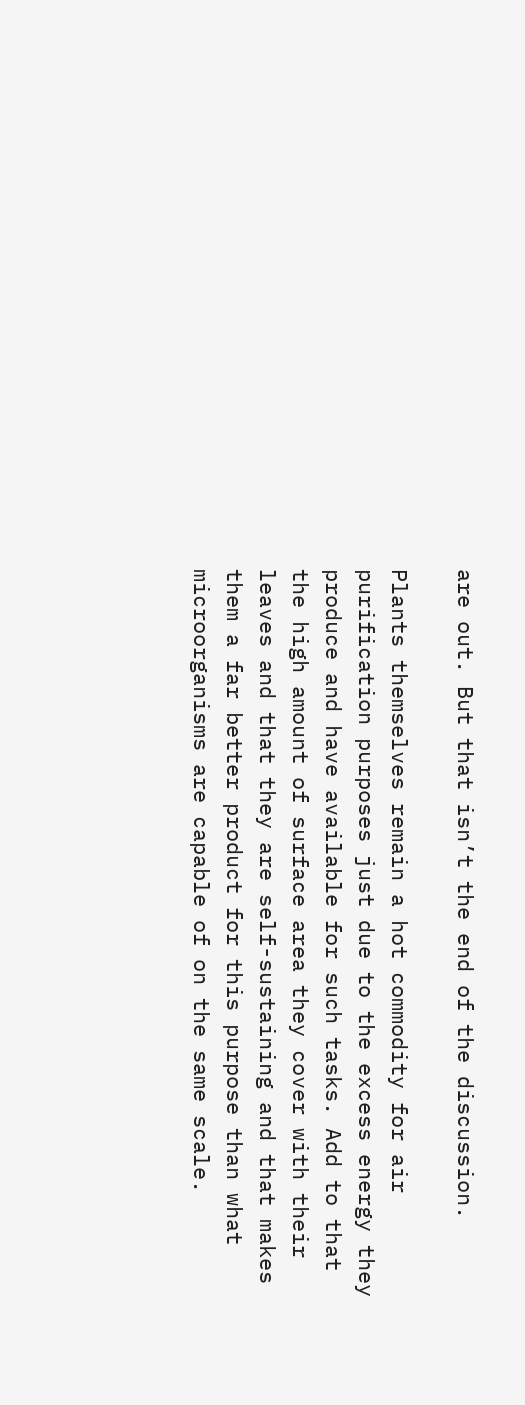are out. But that isn’t the end of the discussion.

Plants themselves remain a hot commodity for air purification purposes just due to the excess energy they produce and have available for such tasks. Add to that the high amount of surface area they cover with their leaves and that they are self-sustaining and that makes them a far better product for this purpose than what microorganisms are capable of on the same scale.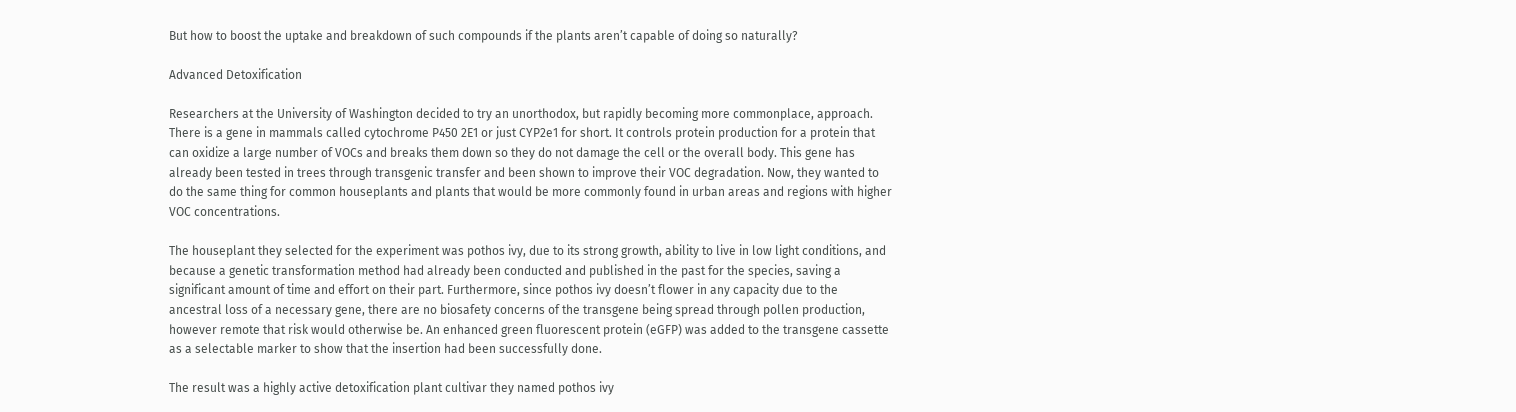But how to boost the uptake and breakdown of such compounds if the plants aren’t capable of doing so naturally?

Advanced Detoxification

Researchers at the University of Washington decided to try an unorthodox, but rapidly becoming more commonplace, approach. There is a gene in mammals called cytochrome P450 2E1 or just CYP2e1 for short. It controls protein production for a protein that can oxidize a large number of VOCs and breaks them down so they do not damage the cell or the overall body. This gene has already been tested in trees through transgenic transfer and been shown to improve their VOC degradation. Now, they wanted to do the same thing for common houseplants and plants that would be more commonly found in urban areas and regions with higher VOC concentrations.

The houseplant they selected for the experiment was pothos ivy, due to its strong growth, ability to live in low light conditions, and because a genetic transformation method had already been conducted and published in the past for the species, saving a significant amount of time and effort on their part. Furthermore, since pothos ivy doesn’t flower in any capacity due to the ancestral loss of a necessary gene, there are no biosafety concerns of the transgene being spread through pollen production, however remote that risk would otherwise be. An enhanced green fluorescent protein (eGFP) was added to the transgene cassette as a selectable marker to show that the insertion had been successfully done.

The result was a highly active detoxification plant cultivar they named pothos ivy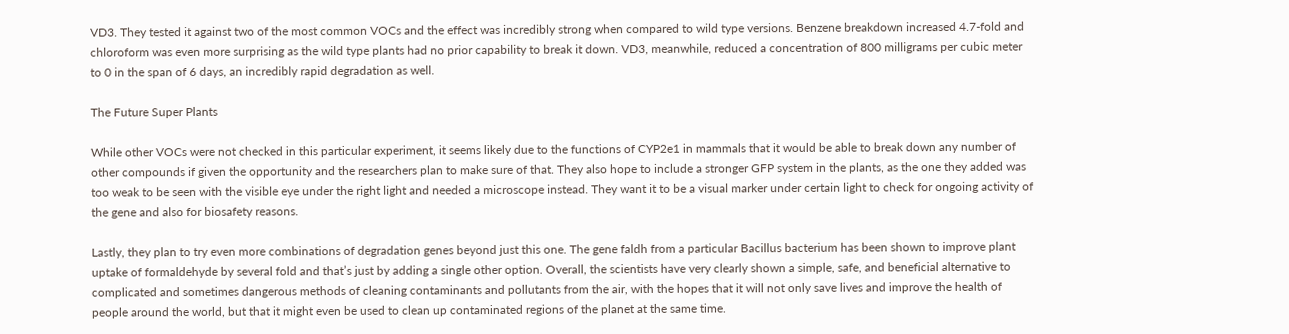VD3. They tested it against two of the most common VOCs and the effect was incredibly strong when compared to wild type versions. Benzene breakdown increased 4.7-fold and chloroform was even more surprising as the wild type plants had no prior capability to break it down. VD3, meanwhile, reduced a concentration of 800 milligrams per cubic meter to 0 in the span of 6 days, an incredibly rapid degradation as well.

The Future Super Plants

While other VOCs were not checked in this particular experiment, it seems likely due to the functions of CYP2e1 in mammals that it would be able to break down any number of other compounds if given the opportunity and the researchers plan to make sure of that. They also hope to include a stronger GFP system in the plants, as the one they added was too weak to be seen with the visible eye under the right light and needed a microscope instead. They want it to be a visual marker under certain light to check for ongoing activity of the gene and also for biosafety reasons.

Lastly, they plan to try even more combinations of degradation genes beyond just this one. The gene faldh from a particular Bacillus bacterium has been shown to improve plant uptake of formaldehyde by several fold and that’s just by adding a single other option. Overall, the scientists have very clearly shown a simple, safe, and beneficial alternative to complicated and sometimes dangerous methods of cleaning contaminants and pollutants from the air, with the hopes that it will not only save lives and improve the health of people around the world, but that it might even be used to clean up contaminated regions of the planet at the same time.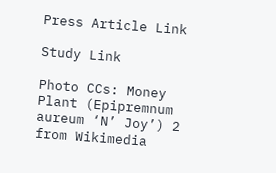Press Article Link

Study Link

Photo CCs: Money Plant (Epipremnum aureum ‘N’ Joy’) 2 from Wikimedia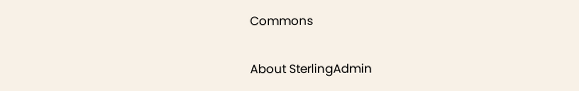Commons

About SterlingAdmin